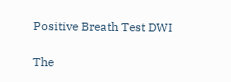Positive Breath Test DWI

The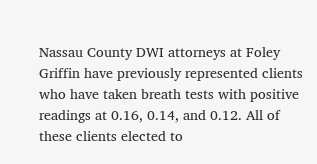Nassau County DWI attorneys at Foley Griffin have previously represented clients who have taken breath tests with positive readings at 0.16, 0.14, and 0.12. All of these clients elected to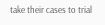take their cases to trial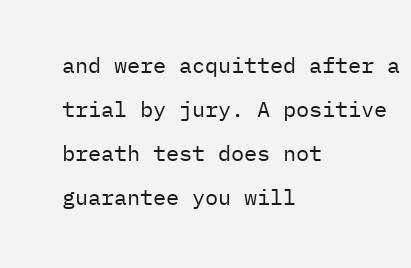and were acquitted after a trial by jury. A positive breath test does not guarantee you will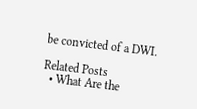be convicted of a DWI.

Related Posts
  • What Are the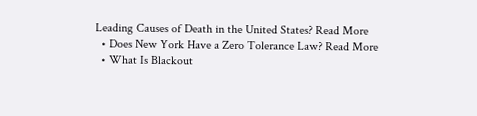Leading Causes of Death in the United States? Read More
  • Does New York Have a Zero Tolerance Law? Read More
  • What Is Blackout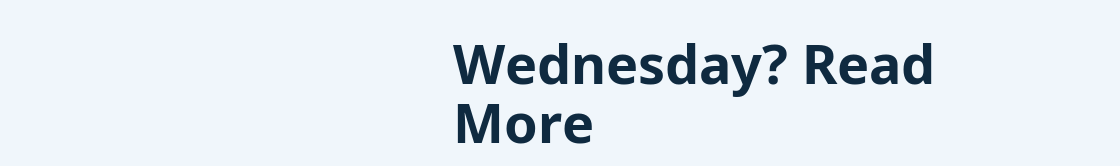Wednesday? Read More